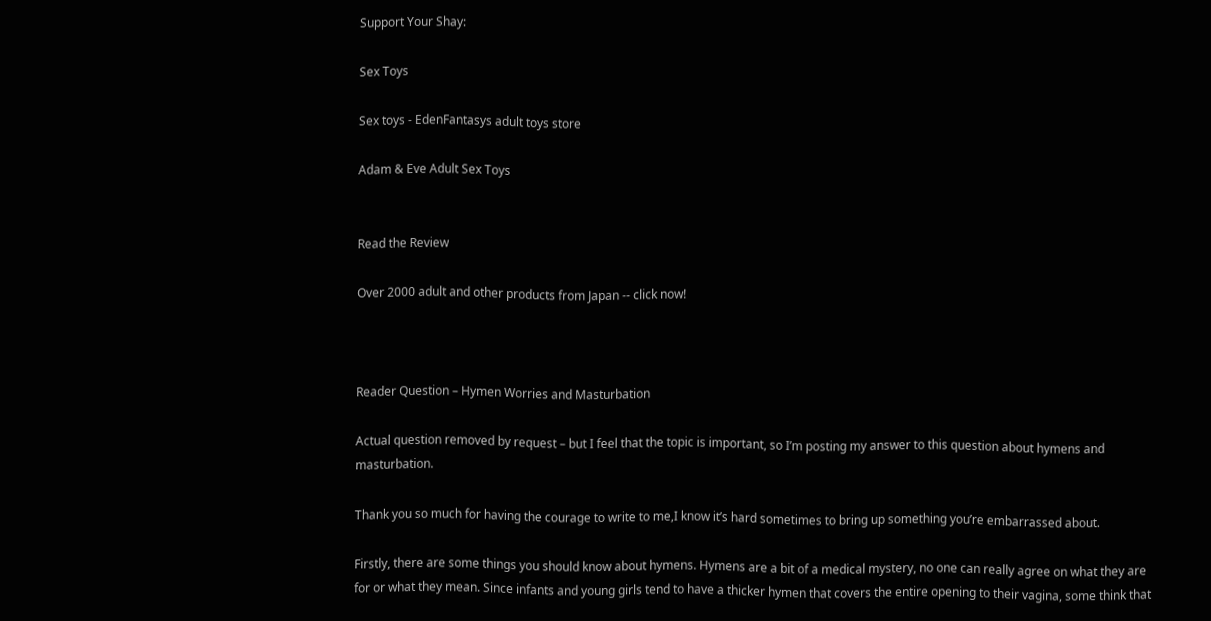Support Your Shay:

Sex Toys

Sex toys - EdenFantasys adult toys store

Adam & Eve Adult Sex Toys


Read the Review

Over 2000 adult and other products from Japan -- click now!



Reader Question – Hymen Worries and Masturbation

Actual question removed by request – but I feel that the topic is important, so I’m posting my answer to this question about hymens and masturbation.

Thank you so much for having the courage to write to me,I know it’s hard sometimes to bring up something you’re embarrassed about.

Firstly, there are some things you should know about hymens. Hymens are a bit of a medical mystery, no one can really agree on what they are for or what they mean. Since infants and young girls tend to have a thicker hymen that covers the entire opening to their vagina, some think that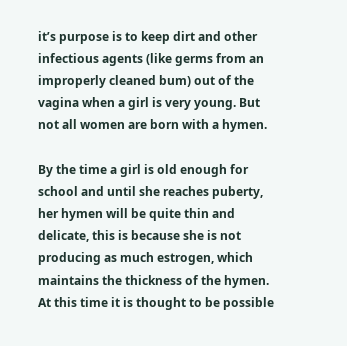it’s purpose is to keep dirt and other infectious agents (like germs from an improperly cleaned bum) out of the vagina when a girl is very young. But not all women are born with a hymen.

By the time a girl is old enough for school and until she reaches puberty, her hymen will be quite thin and delicate, this is because she is not producing as much estrogen, which maintains the thickness of the hymen. At this time it is thought to be possible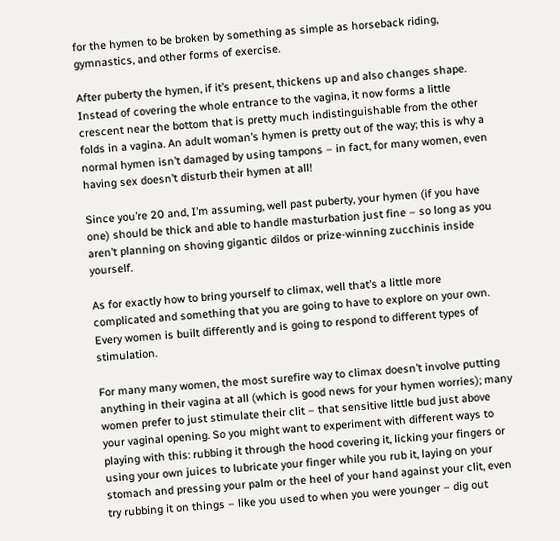for the hymen to be broken by something as simple as horseback riding, gymnastics, and other forms of exercise.

After puberty the hymen, if it’s present, thickens up and also changes shape. Instead of covering the whole entrance to the vagina, it now forms a little crescent near the bottom that is pretty much indistinguishable from the other folds in a vagina. An adult woman’s hymen is pretty out of the way; this is why a normal hymen isn’t damaged by using tampons – in fact, for many women, even having sex doesn’t disturb their hymen at all!

Since you’re 20 and, I’m assuming, well past puberty, your hymen (if you have one) should be thick and able to handle masturbation just fine – so long as you aren’t planning on shoving gigantic dildos or prize-winning zucchinis inside yourself.

As for exactly how to bring yourself to climax, well that’s a little more complicated and something that you are going to have to explore on your own. Every women is built differently and is going to respond to different types of stimulation.

For many many women, the most surefire way to climax doesn’t involve putting anything in their vagina at all (which is good news for your hymen worries); many women prefer to just stimulate their clit – that sensitive little bud just above your vaginal opening. So you might want to experiment with different ways to playing with this: rubbing it through the hood covering it, licking your fingers or using your own juices to lubricate your finger while you rub it, laying on your stomach and pressing your palm or the heel of your hand against your clit, even try rubbing it on things – like you used to when you were younger – dig out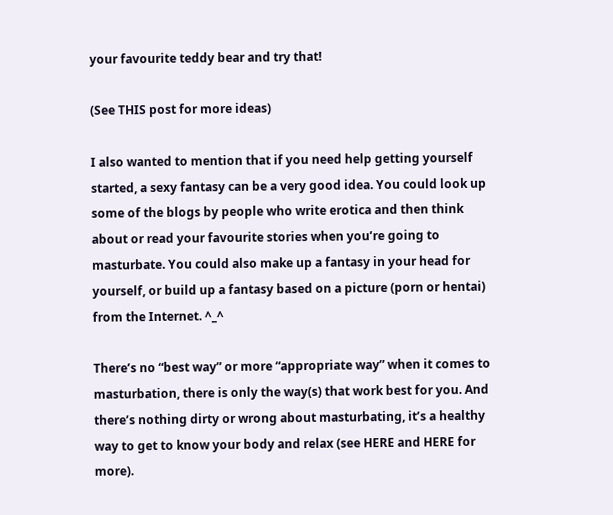your favourite teddy bear and try that!

(See THIS post for more ideas)

I also wanted to mention that if you need help getting yourself started, a sexy fantasy can be a very good idea. You could look up some of the blogs by people who write erotica and then think about or read your favourite stories when you’re going to masturbate. You could also make up a fantasy in your head for yourself, or build up a fantasy based on a picture (porn or hentai) from the Internet. ^_^

There’s no “best way” or more “appropriate way” when it comes to masturbation, there is only the way(s) that work best for you. And there’s nothing dirty or wrong about masturbating, it’s a healthy way to get to know your body and relax (see HERE and HERE for more).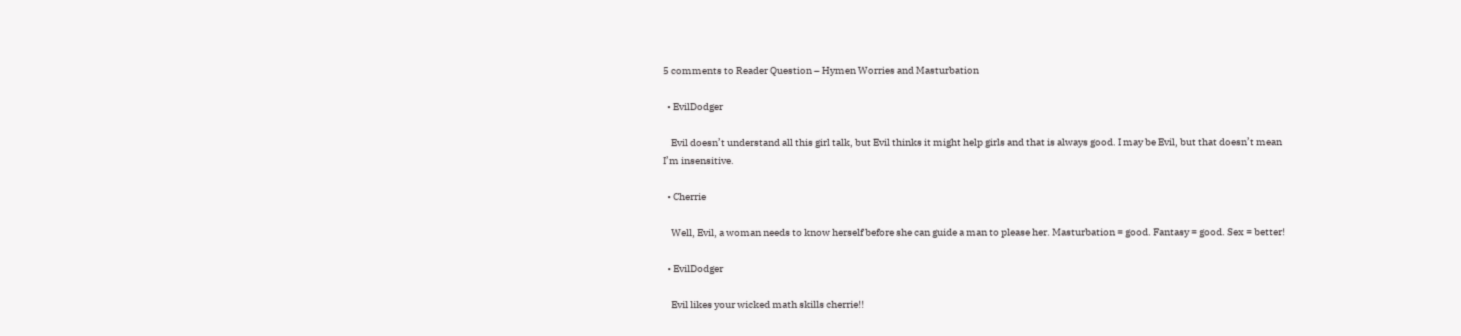5 comments to Reader Question – Hymen Worries and Masturbation

  • EvilDodger

    Evil doesn’t understand all this girl talk, but Evil thinks it might help girls and that is always good. I may be Evil, but that doesn’t mean I’m insensitive.

  • Cherrie

    Well, Evil, a woman needs to know herself before she can guide a man to please her. Masturbation = good. Fantasy = good. Sex = better!

  • EvilDodger

    Evil likes your wicked math skills cherrie!!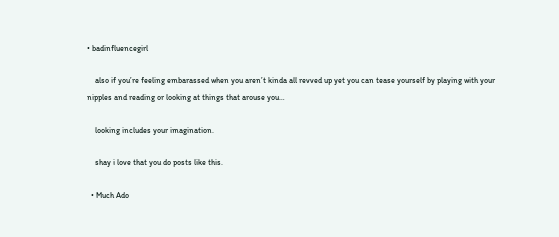• badinfluencegirl

    also if you’re feeling embarassed when you aren’t kinda all revved up yet you can tease yourself by playing with your nipples and reading or looking at things that arouse you…

    looking includes your imagination.

    shay i love that you do posts like this.

  • Much Ado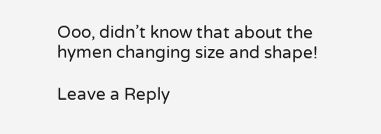Ooo, didn’t know that about the hymen changing size and shape!

Leave a Reply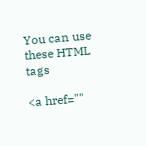You can use these HTML tags

<a href=""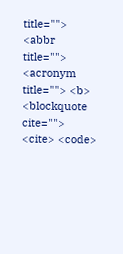title=""> <abbr title=""> <acronym title=""> <b> <blockquote cite=""> <cite> <code>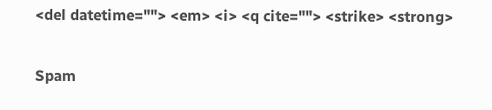<del datetime=""> <em> <i> <q cite=""> <strike> <strong>

Spam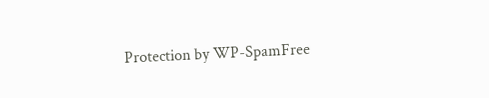Protection by WP-SpamFree